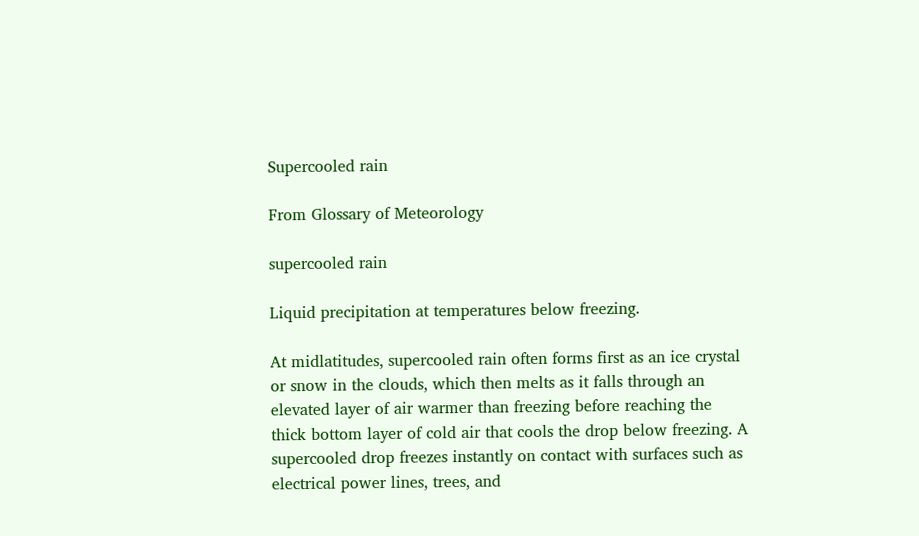Supercooled rain

From Glossary of Meteorology

supercooled rain

Liquid precipitation at temperatures below freezing.

At midlatitudes, supercooled rain often forms first as an ice crystal or snow in the clouds, which then melts as it falls through an elevated layer of air warmer than freezing before reaching the thick bottom layer of cold air that cools the drop below freezing. A supercooled drop freezes instantly on contact with surfaces such as electrical power lines, trees, and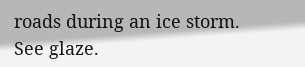roads during an ice storm.
See glaze.